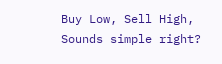Buy Low, Sell High, Sounds simple right?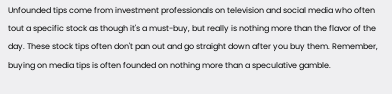Unfounded tips come from investment professionals on television and social media who often tout a specific stock as though it's a must-buy, but really is nothing more than the flavor of the day. These stock tips often don't pan out and go straight down after you buy them. Remember, buying on media tips is often founded on nothing more than a speculative gamble.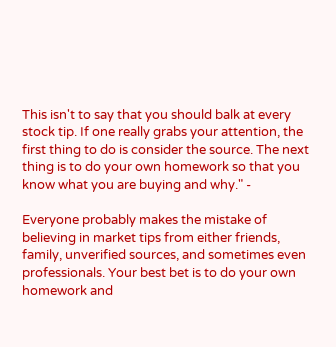This isn't to say that you should balk at every stock tip. If one really grabs your attention, the first thing to do is consider the source. The next thing is to do your own homework so that you know what you are buying and why." -

Everyone probably makes the mistake of believing in market tips from either friends, family, unverified sources, and sometimes even professionals. Your best bet is to do your own homework and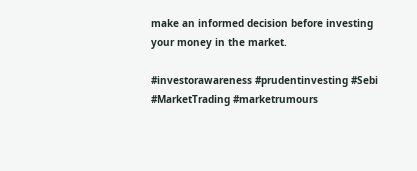make an informed decision before investing your money in the market.

#investorawareness #prudentinvesting #Sebi #MarketTrading #marketrumours